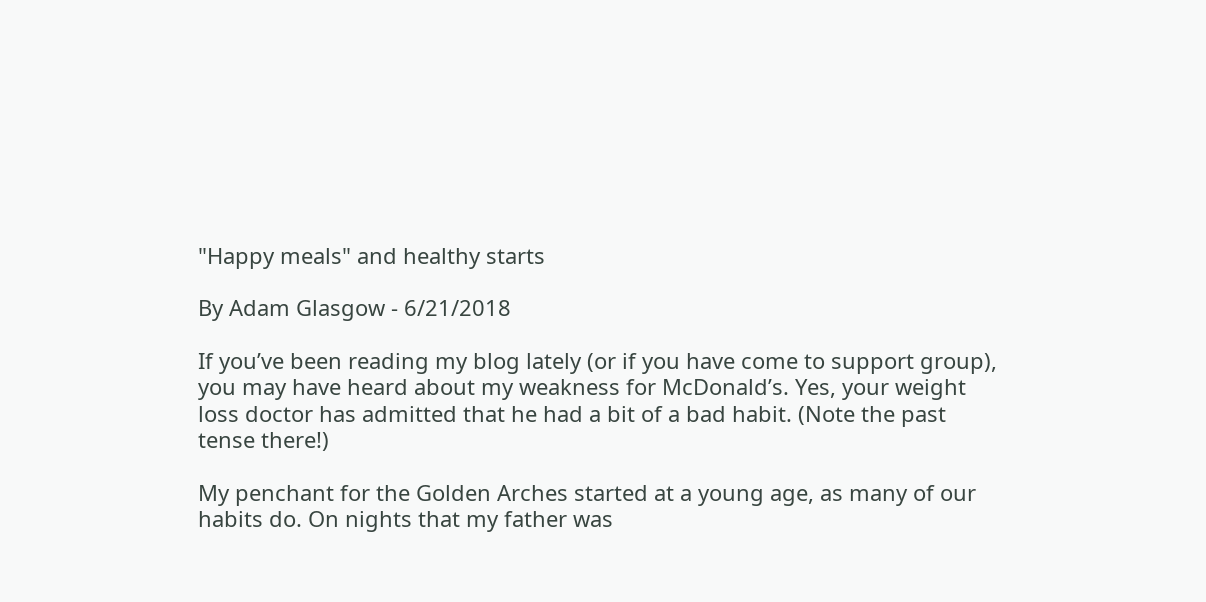"Happy meals" and healthy starts

By Adam Glasgow - 6/21/2018

If you’ve been reading my blog lately (or if you have come to support group), you may have heard about my weakness for McDonald’s. Yes, your weight loss doctor has admitted that he had a bit of a bad habit. (Note the past tense there!)

My penchant for the Golden Arches started at a young age, as many of our habits do. On nights that my father was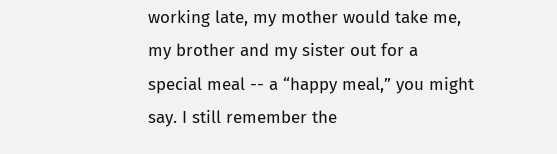working late, my mother would take me, my brother and my sister out for a special meal -- a “happy meal,” you might say. I still remember the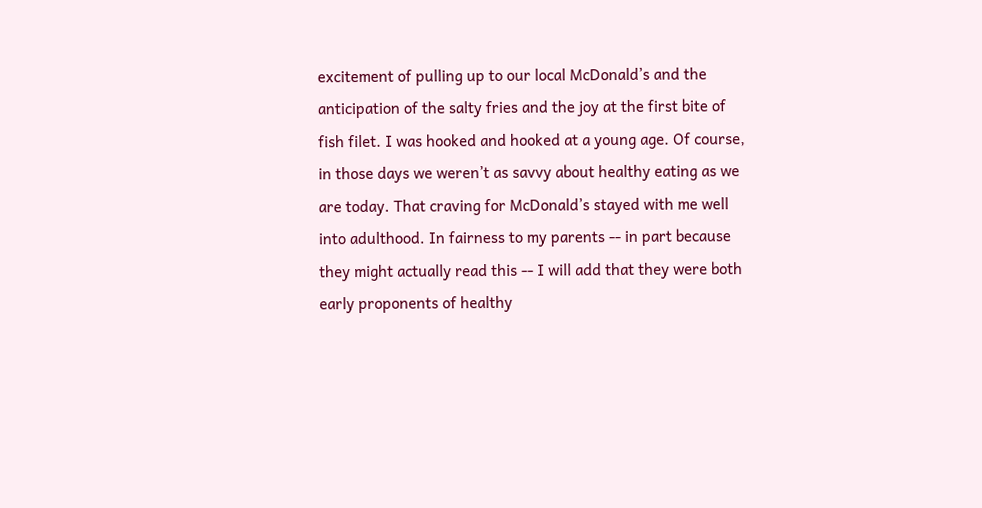excitement of pulling up to our local McDonald’s and the anticipation of the salty fries and the joy at the first bite of fish filet. I was hooked and hooked at a young age. Of course, in those days we weren’t as savvy about healthy eating as we are today. That craving for McDonald’s stayed with me well into adulthood. In fairness to my parents -- in part because they might actually read this -- I will add that they were both early proponents of healthy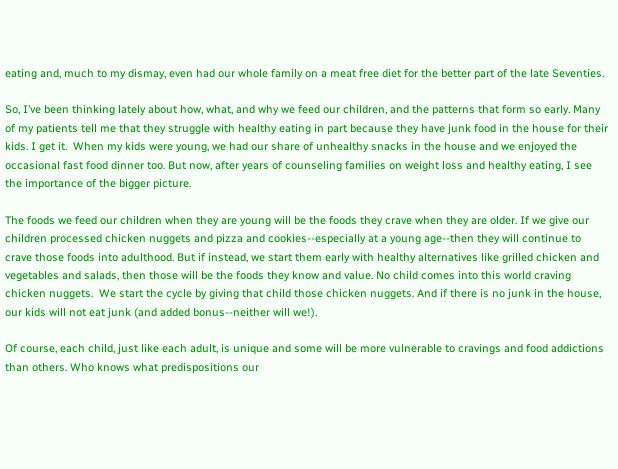eating and, much to my dismay, even had our whole family on a meat free diet for the better part of the late Seventies.

So, I’ve been thinking lately about how, what, and why we feed our children, and the patterns that form so early. Many of my patients tell me that they struggle with healthy eating in part because they have junk food in the house for their kids. I get it.  When my kids were young, we had our share of unhealthy snacks in the house and we enjoyed the occasional fast food dinner too. But now, after years of counseling families on weight loss and healthy eating, I see the importance of the bigger picture.

The foods we feed our children when they are young will be the foods they crave when they are older. If we give our children processed chicken nuggets and pizza and cookies--especially at a young age--then they will continue to crave those foods into adulthood. But if instead, we start them early with healthy alternatives like grilled chicken and vegetables and salads, then those will be the foods they know and value. No child comes into this world craving chicken nuggets.  We start the cycle by giving that child those chicken nuggets. And if there is no junk in the house, our kids will not eat junk (and added bonus--neither will we!).

Of course, each child, just like each adult, is unique and some will be more vulnerable to cravings and food addictions than others. Who knows what predispositions our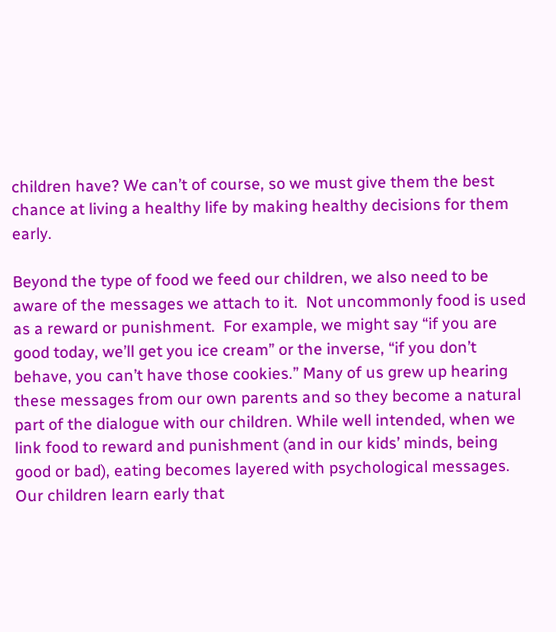children have? We can’t of course, so we must give them the best chance at living a healthy life by making healthy decisions for them early.

Beyond the type of food we feed our children, we also need to be aware of the messages we attach to it.  Not uncommonly food is used as a reward or punishment.  For example, we might say “if you are good today, we’ll get you ice cream” or the inverse, “if you don’t behave, you can’t have those cookies.” Many of us grew up hearing these messages from our own parents and so they become a natural part of the dialogue with our children. While well intended, when we link food to reward and punishment (and in our kids’ minds, being good or bad), eating becomes layered with psychological messages. Our children learn early that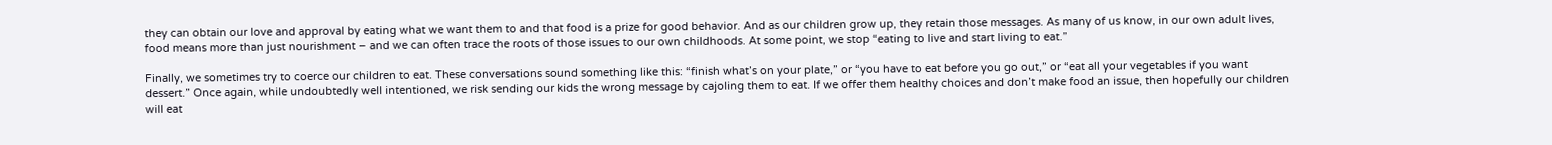they can obtain our love and approval by eating what we want them to and that food is a prize for good behavior. And as our children grow up, they retain those messages. As many of us know, in our own adult lives, food means more than just nourishment – and we can often trace the roots of those issues to our own childhoods. At some point, we stop “eating to live and start living to eat.”

Finally, we sometimes try to coerce our children to eat. These conversations sound something like this: “finish what’s on your plate,” or “you have to eat before you go out,” or “eat all your vegetables if you want dessert.” Once again, while undoubtedly well intentioned, we risk sending our kids the wrong message by cajoling them to eat. If we offer them healthy choices and don’t make food an issue, then hopefully our children will eat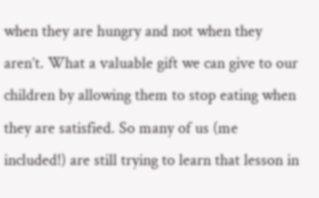when they are hungry and not when they aren’t. What a valuable gift we can give to our children by allowing them to stop eating when they are satisfied. So many of us (me included!) are still trying to learn that lesson in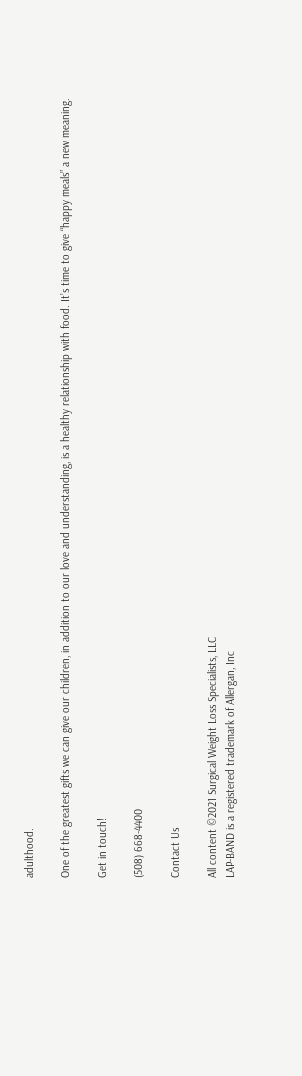adulthood.

One of the greatest gifts we can give our children, in addition to our love and understanding, is a healthy relationship with food. It’s time to give “happy meals” a new meaning.

Get in touch!

(508) 668-4400

Contact Us

All content ©2021 Surgical Weight Loss Specialists, LLC
LAP-BAND is a registered trademark of Allergan, Inc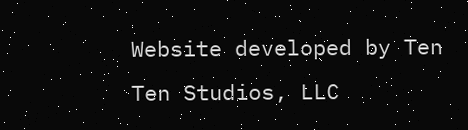Website developed by Ten Ten Studios, LLC